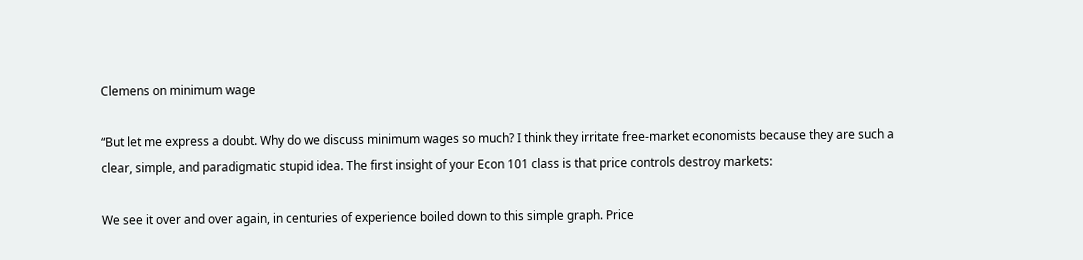Clemens on minimum wage

“But let me express a doubt. Why do we discuss minimum wages so much? I think they irritate free-market economists because they are such a clear, simple, and paradigmatic stupid idea. The first insight of your Econ 101 class is that price controls destroy markets:

We see it over and over again, in centuries of experience boiled down to this simple graph. Price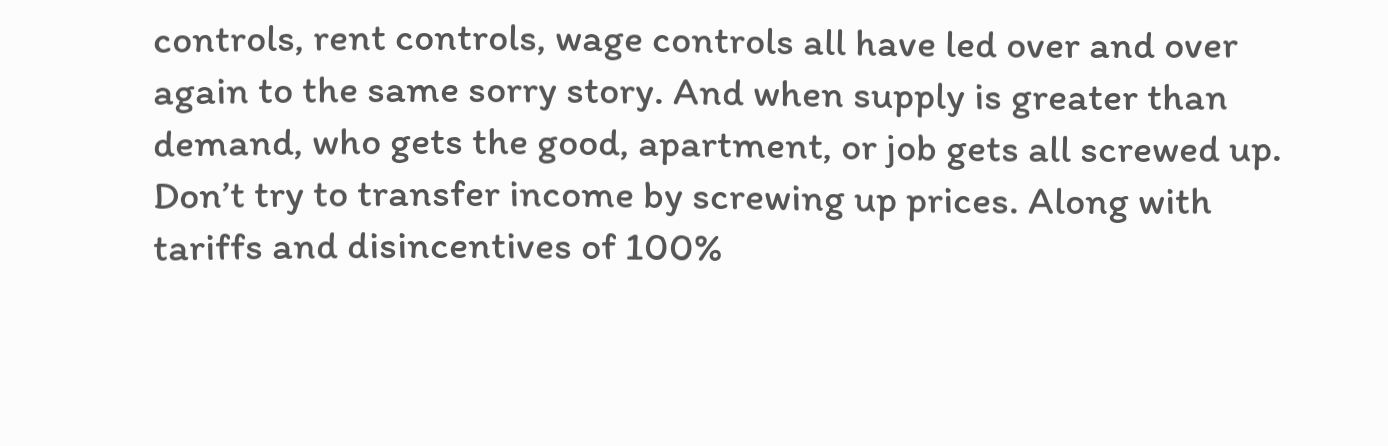controls, rent controls, wage controls all have led over and over again to the same sorry story. And when supply is greater than demand, who gets the good, apartment, or job gets all screwed up. Don’t try to transfer income by screwing up prices. Along with tariffs and disincentives of 100%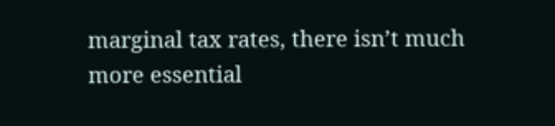marginal tax rates, there isn’t much more essential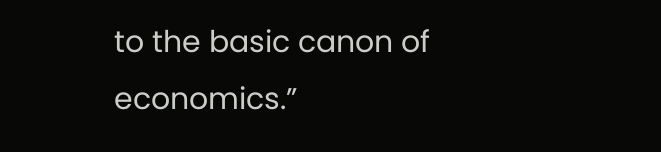to the basic canon of economics.”